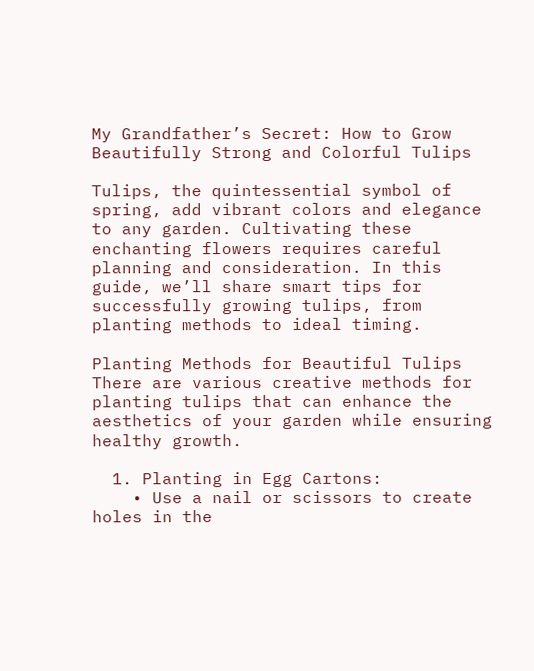My Grandfather’s Secret: How to Grow Beautifully Strong and Colorful Tulips

Tulips, the quintessential symbol of spring, add vibrant colors and elegance to any garden. Cultivating these enchanting flowers requires careful planning and consideration. In this guide, we’ll share smart tips for successfully growing tulips, from planting methods to ideal timing.

Planting Methods for Beautiful Tulips There are various creative methods for planting tulips that can enhance the aesthetics of your garden while ensuring healthy growth.

  1. Planting in Egg Cartons:
    • Use a nail or scissors to create holes in the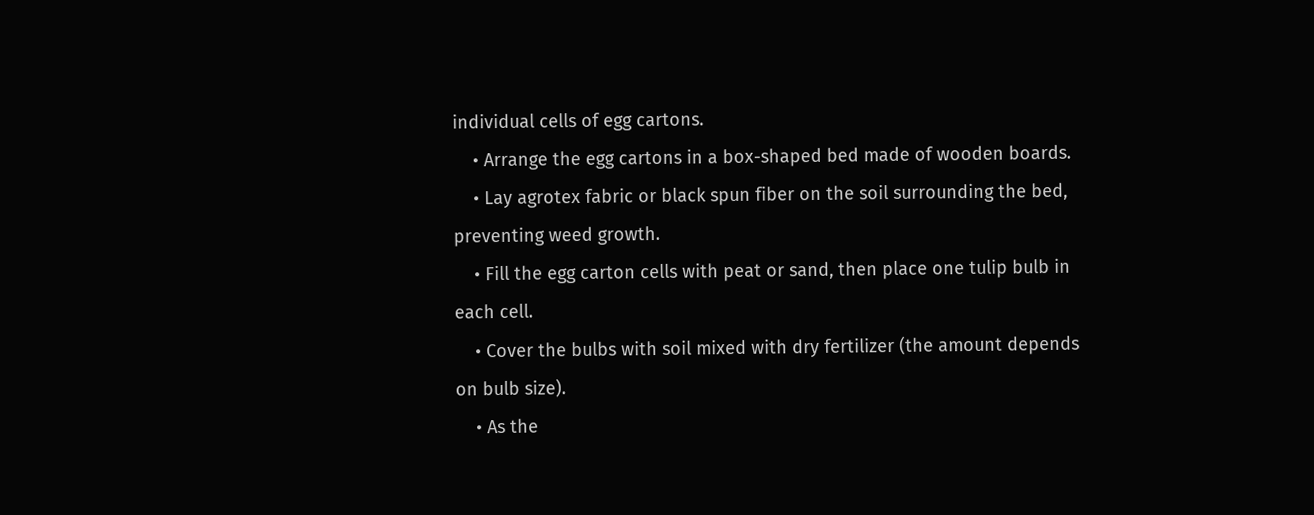individual cells of egg cartons.
    • Arrange the egg cartons in a box-shaped bed made of wooden boards.
    • Lay agrotex fabric or black spun fiber on the soil surrounding the bed, preventing weed growth.
    • Fill the egg carton cells with peat or sand, then place one tulip bulb in each cell.
    • Cover the bulbs with soil mixed with dry fertilizer (the amount depends on bulb size).
    • As the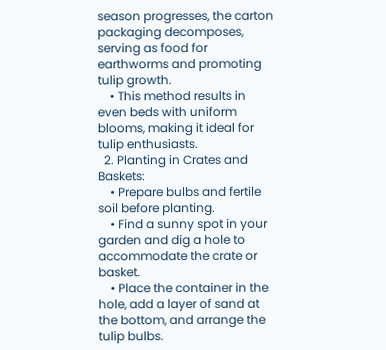season progresses, the carton packaging decomposes, serving as food for earthworms and promoting tulip growth.
    • This method results in even beds with uniform blooms, making it ideal for tulip enthusiasts.
  2. Planting in Crates and Baskets:
    • Prepare bulbs and fertile soil before planting.
    • Find a sunny spot in your garden and dig a hole to accommodate the crate or basket.
    • Place the container in the hole, add a layer of sand at the bottom, and arrange the tulip bulbs.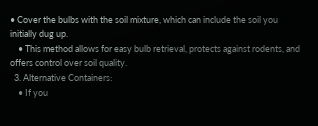• Cover the bulbs with the soil mixture, which can include the soil you initially dug up.
    • This method allows for easy bulb retrieval, protects against rodents, and offers control over soil quality.
  3. Alternative Containers:
    • If you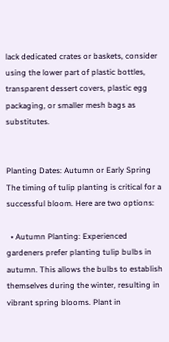lack dedicated crates or baskets, consider using the lower part of plastic bottles, transparent dessert covers, plastic egg packaging, or smaller mesh bags as substitutes.


Planting Dates: Autumn or Early Spring The timing of tulip planting is critical for a successful bloom. Here are two options:

  • Autumn Planting: Experienced gardeners prefer planting tulip bulbs in autumn. This allows the bulbs to establish themselves during the winter, resulting in vibrant spring blooms. Plant in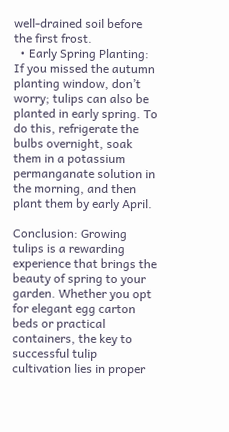well-drained soil before the first frost.
  • Early Spring Planting: If you missed the autumn planting window, don’t worry; tulips can also be planted in early spring. To do this, refrigerate the bulbs overnight, soak them in a potassium permanganate solution in the morning, and then plant them by early April.

Conclusion: Growing tulips is a rewarding experience that brings the beauty of spring to your garden. Whether you opt for elegant egg carton beds or practical containers, the key to successful tulip cultivation lies in proper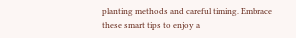planting methods and careful timing. Embrace these smart tips to enjoy a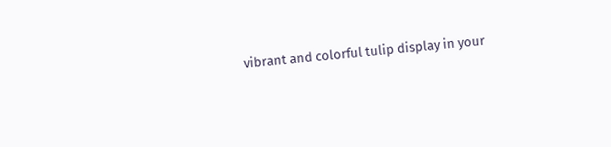vibrant and colorful tulip display in your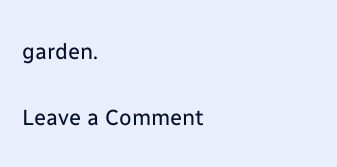garden.

Leave a Comment